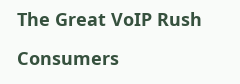The Great VoIP Rush

Consumers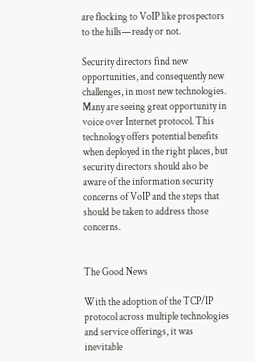are flocking to VoIP like prospectors to the hills—ready or not.

Security directors find new opportunities, and consequently new challenges, in most new technologies. Many are seeing great opportunity in voice over Internet protocol. This technology offers potential benefits when deployed in the right places, but security directors should also be aware of the information security concerns of VoIP and the steps that should be taken to address those concerns.


The Good News

With the adoption of the TCP/IP protocol across multiple technologies and service offerings, it was inevitable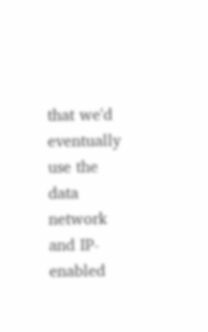that we'd eventually use the data network and IP-enabled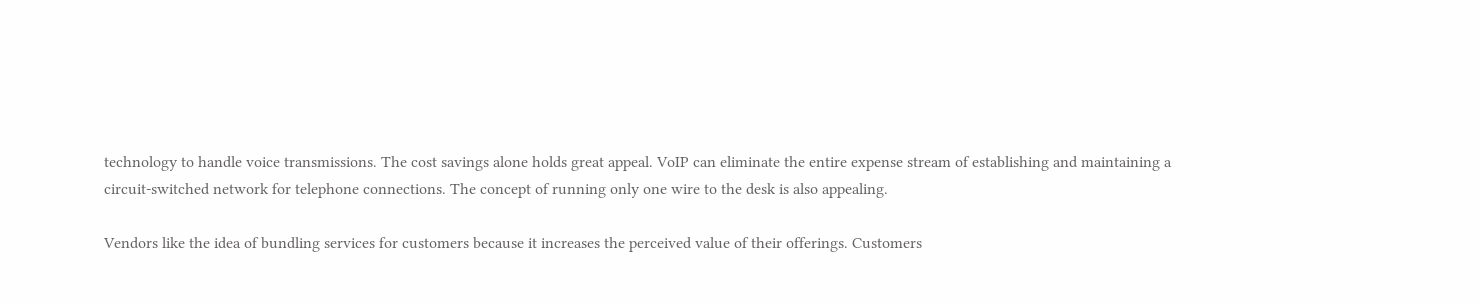technology to handle voice transmissions. The cost savings alone holds great appeal. VoIP can eliminate the entire expense stream of establishing and maintaining a circuit-switched network for telephone connections. The concept of running only one wire to the desk is also appealing.

Vendors like the idea of bundling services for customers because it increases the perceived value of their offerings. Customers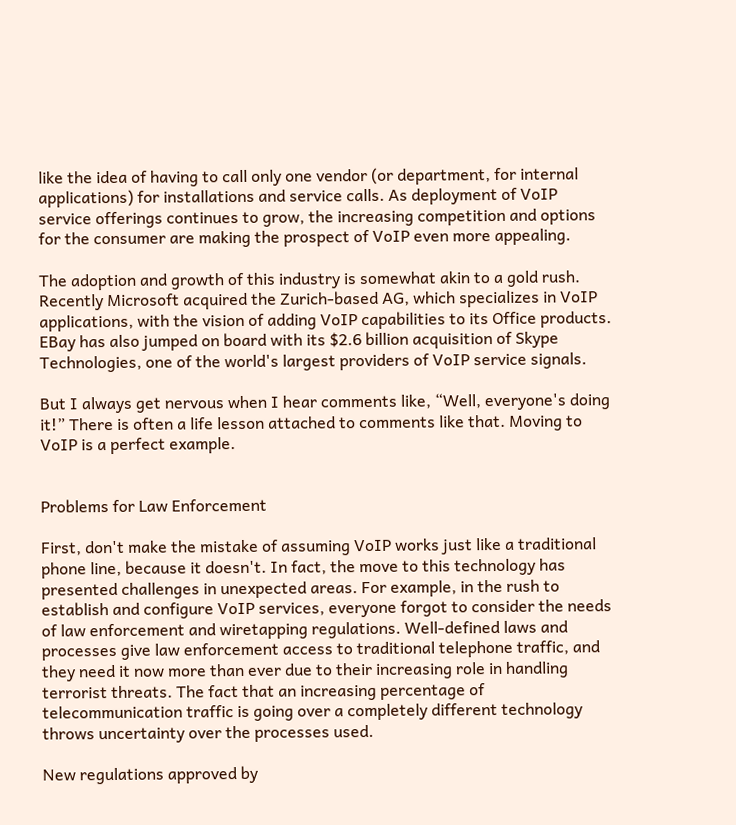like the idea of having to call only one vendor (or department, for internal applications) for installations and service calls. As deployment of VoIP service offerings continues to grow, the increasing competition and options for the consumer are making the prospect of VoIP even more appealing.

The adoption and growth of this industry is somewhat akin to a gold rush. Recently Microsoft acquired the Zurich-based AG, which specializes in VoIP applications, with the vision of adding VoIP capabilities to its Office products. EBay has also jumped on board with its $2.6 billion acquisition of Skype Technologies, one of the world's largest providers of VoIP service signals.

But I always get nervous when I hear comments like, “Well, everyone's doing it!” There is often a life lesson attached to comments like that. Moving to VoIP is a perfect example.


Problems for Law Enforcement

First, don't make the mistake of assuming VoIP works just like a traditional phone line, because it doesn't. In fact, the move to this technology has presented challenges in unexpected areas. For example, in the rush to establish and configure VoIP services, everyone forgot to consider the needs of law enforcement and wiretapping regulations. Well-defined laws and processes give law enforcement access to traditional telephone traffic, and they need it now more than ever due to their increasing role in handling terrorist threats. The fact that an increasing percentage of telecommunication traffic is going over a completely different technology throws uncertainty over the processes used.

New regulations approved by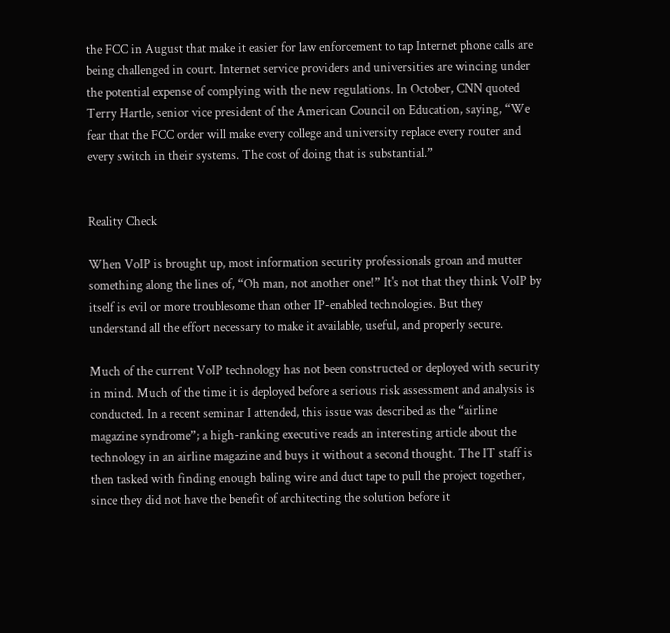the FCC in August that make it easier for law enforcement to tap Internet phone calls are being challenged in court. Internet service providers and universities are wincing under the potential expense of complying with the new regulations. In October, CNN quoted Terry Hartle, senior vice president of the American Council on Education, saying, “We fear that the FCC order will make every college and university replace every router and every switch in their systems. The cost of doing that is substantial.”


Reality Check

When VoIP is brought up, most information security professionals groan and mutter something along the lines of, “Oh man, not another one!” It's not that they think VoIP by itself is evil or more troublesome than other IP-enabled technologies. But they understand all the effort necessary to make it available, useful, and properly secure.

Much of the current VoIP technology has not been constructed or deployed with security in mind. Much of the time it is deployed before a serious risk assessment and analysis is conducted. In a recent seminar I attended, this issue was described as the “airline magazine syndrome”; a high-ranking executive reads an interesting article about the technology in an airline magazine and buys it without a second thought. The IT staff is then tasked with finding enough baling wire and duct tape to pull the project together, since they did not have the benefit of architecting the solution before it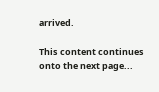arrived.

This content continues onto the next page...